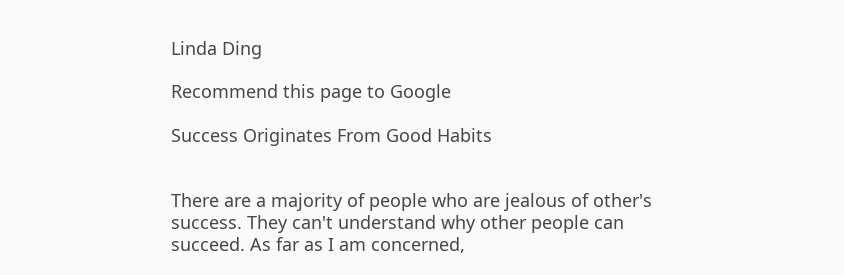Linda Ding

Recommend this page to Google

Success Originates From Good Habits


There are a majority of people who are jealous of other's success. They can't understand why other people can succeed. As far as I am concerned,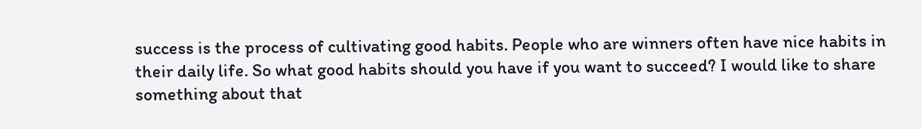success is the process of cultivating good habits. People who are winners often have nice habits in their daily life. So what good habits should you have if you want to succeed? I would like to share something about that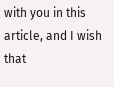with you in this article, and I wish that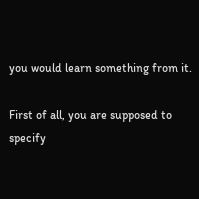you would learn something from it.

First of all, you are supposed to specify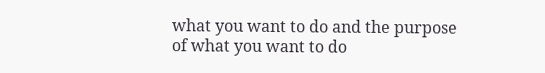what you want to do and the purpose of what you want to do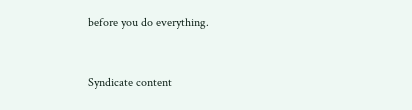before you do everything.


Syndicate content